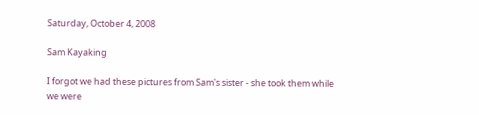Saturday, October 4, 2008

Sam Kayaking

I forgot we had these pictures from Sam's sister - she took them while we were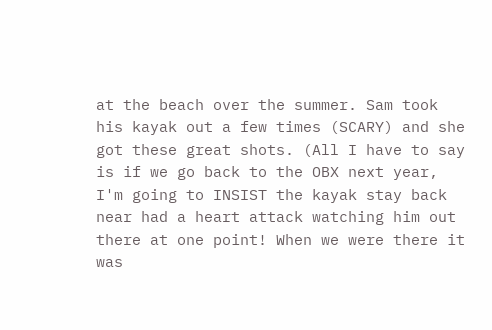at the beach over the summer. Sam took his kayak out a few times (SCARY) and she got these great shots. (All I have to say is if we go back to the OBX next year, I'm going to INSIST the kayak stay back near had a heart attack watching him out there at one point! When we were there it was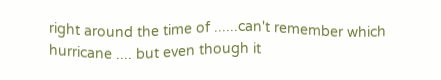right around the time of ......can't remember which hurricane .... but even though it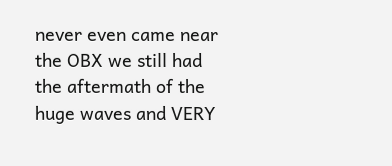never even came near the OBX we still had the aftermath of the huge waves and VERY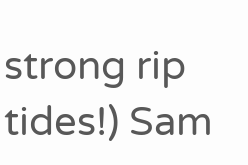strong rip tides!) Sam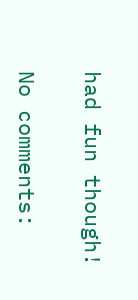had fun though!

No comments: